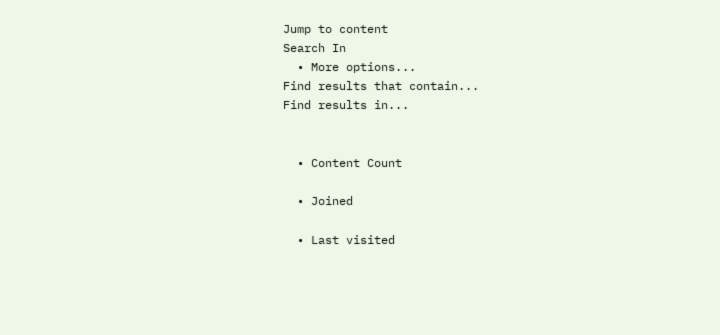Jump to content
Search In
  • More options...
Find results that contain...
Find results in...


  • Content Count

  • Joined

  • Last visited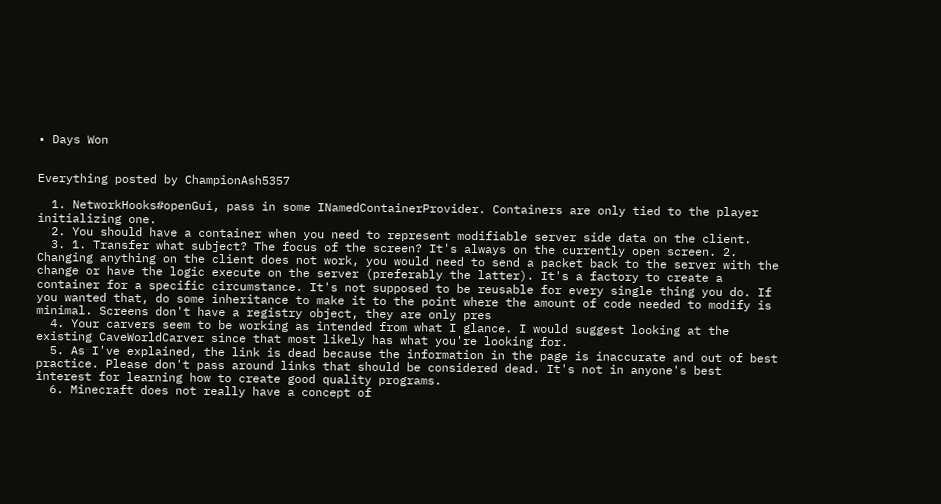• Days Won


Everything posted by ChampionAsh5357

  1. NetworkHooks#openGui, pass in some INamedContainerProvider. Containers are only tied to the player initializing one.
  2. You should have a container when you need to represent modifiable server side data on the client.
  3. 1. Transfer what subject? The focus of the screen? It's always on the currently open screen. 2. Changing anything on the client does not work, you would need to send a packet back to the server with the change or have the logic execute on the server (preferably the latter). It's a factory to create a container for a specific circumstance. It's not supposed to be reusable for every single thing you do. If you wanted that, do some inheritance to make it to the point where the amount of code needed to modify is minimal. Screens don't have a registry object, they are only pres
  4. Your carvers seem to be working as intended from what I glance. I would suggest looking at the existing CaveWorldCarver since that most likely has what you're looking for.
  5. As I've explained, the link is dead because the information in the page is inaccurate and out of best practice. Please don't pass around links that should be considered dead. It's not in anyone's best interest for learning how to create good quality programs.
  6. Minecraft does not really have a concept of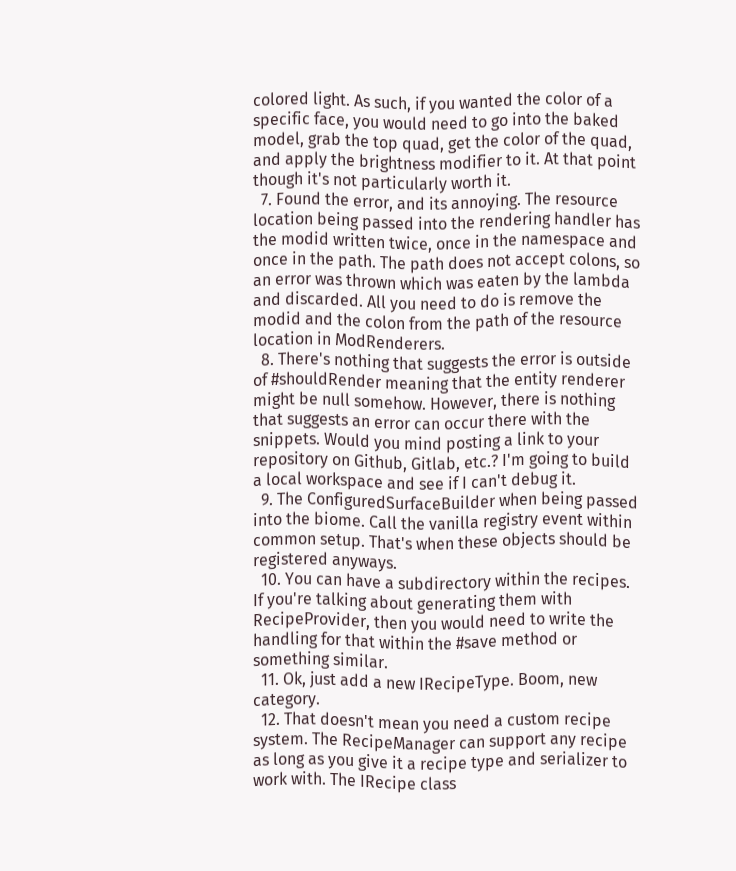colored light. As such, if you wanted the color of a specific face, you would need to go into the baked model, grab the top quad, get the color of the quad, and apply the brightness modifier to it. At that point though it's not particularly worth it.
  7. Found the error, and its annoying. The resource location being passed into the rendering handler has the modid written twice, once in the namespace and once in the path. The path does not accept colons, so an error was thrown which was eaten by the lambda and discarded. All you need to do is remove the modid and the colon from the path of the resource location in ModRenderers.
  8. There's nothing that suggests the error is outside of #shouldRender meaning that the entity renderer might be null somehow. However, there is nothing that suggests an error can occur there with the snippets. Would you mind posting a link to your repository on Github, Gitlab, etc.? I'm going to build a local workspace and see if I can't debug it.
  9. The ConfiguredSurfaceBuilder when being passed into the biome. Call the vanilla registry event within common setup. That's when these objects should be registered anyways.
  10. You can have a subdirectory within the recipes. If you're talking about generating them with RecipeProvider, then you would need to write the handling for that within the #save method or something similar.
  11. Ok, just add a new IRecipeType. Boom, new category.
  12. That doesn't mean you need a custom recipe system. The RecipeManager can support any recipe as long as you give it a recipe type and serializer to work with. The IRecipe class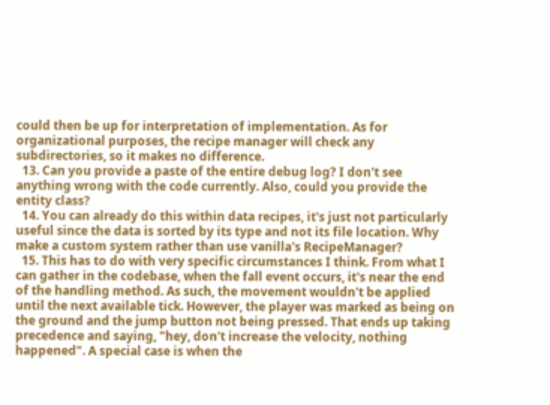could then be up for interpretation of implementation. As for organizational purposes, the recipe manager will check any subdirectories, so it makes no difference.
  13. Can you provide a paste of the entire debug log? I don't see anything wrong with the code currently. Also, could you provide the entity class?
  14. You can already do this within data recipes, it's just not particularly useful since the data is sorted by its type and not its file location. Why make a custom system rather than use vanilla's RecipeManager?
  15. This has to do with very specific circumstances I think. From what I can gather in the codebase, when the fall event occurs, it's near the end of the handling method. As such, the movement wouldn't be applied until the next available tick. However, the player was marked as being on the ground and the jump button not being pressed. That ends up taking precedence and saying, "hey, don't increase the velocity, nothing happened". A special case is when the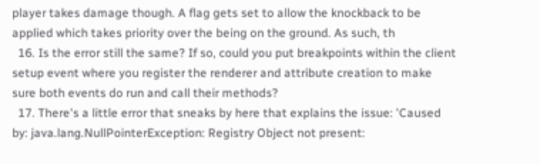player takes damage though. A flag gets set to allow the knockback to be applied which takes priority over the being on the ground. As such, th
  16. Is the error still the same? If so, could you put breakpoints within the client setup event where you register the renderer and attribute creation to make sure both events do run and call their methods?
  17. There's a little error that sneaks by here that explains the issue: 'Caused by: java.lang.NullPointerException: Registry Object not present: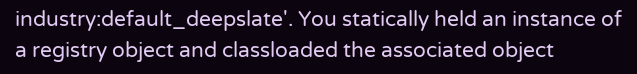industry:default_deepslate'. You statically held an instance of a registry object and classloaded the associated object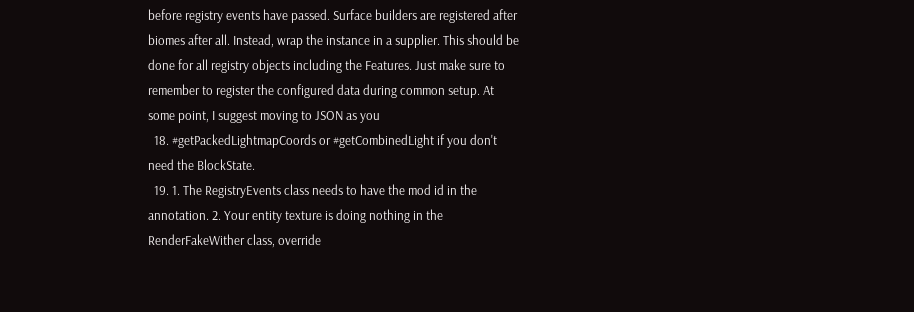before registry events have passed. Surface builders are registered after biomes after all. Instead, wrap the instance in a supplier. This should be done for all registry objects including the Features. Just make sure to remember to register the configured data during common setup. At some point, I suggest moving to JSON as you
  18. #getPackedLightmapCoords or #getCombinedLight if you don't need the BlockState.
  19. 1. The RegistryEvents class needs to have the mod id in the annotation. 2. Your entity texture is doing nothing in the RenderFakeWither class, override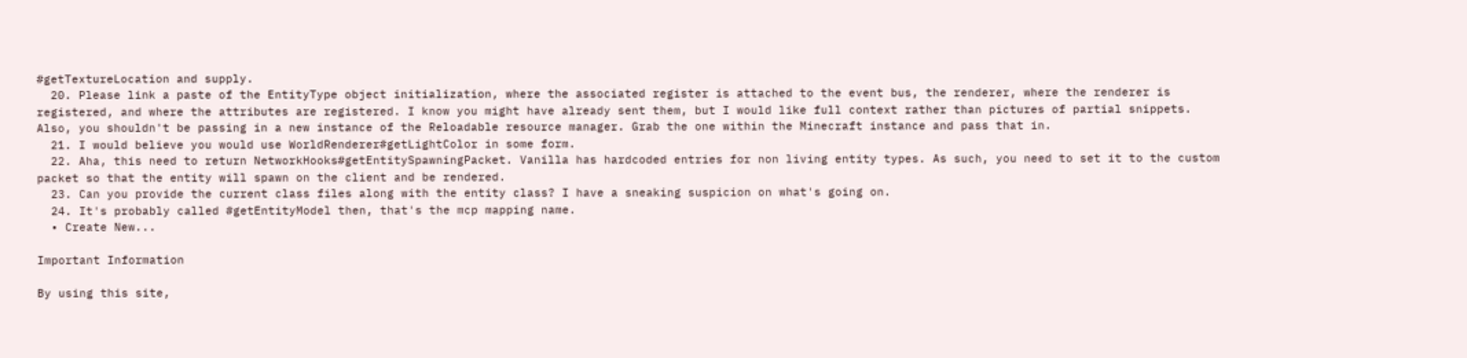#getTextureLocation and supply.
  20. Please link a paste of the EntityType object initialization, where the associated register is attached to the event bus, the renderer, where the renderer is registered, and where the attributes are registered. I know you might have already sent them, but I would like full context rather than pictures of partial snippets. Also, you shouldn't be passing in a new instance of the Reloadable resource manager. Grab the one within the Minecraft instance and pass that in.
  21. I would believe you would use WorldRenderer#getLightColor in some form.
  22. Aha, this need to return NetworkHooks#getEntitySpawningPacket. Vanilla has hardcoded entries for non living entity types. As such, you need to set it to the custom packet so that the entity will spawn on the client and be rendered.
  23. Can you provide the current class files along with the entity class? I have a sneaking suspicion on what's going on.
  24. It's probably called #getEntityModel then, that's the mcp mapping name.
  • Create New...

Important Information

By using this site,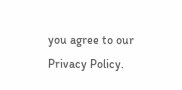you agree to our Privacy Policy.